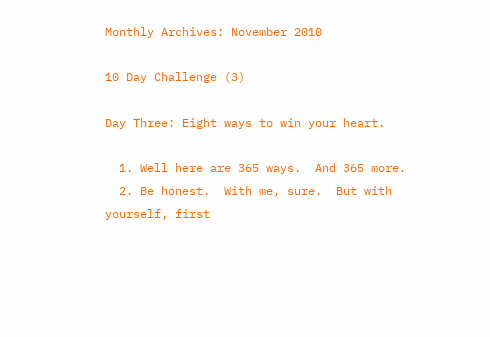Monthly Archives: November 2010

10 Day Challenge (3)

Day Three: Eight ways to win your heart.

  1. Well here are 365 ways.  And 365 more.
  2. Be honest.  With me, sure.  But with yourself, first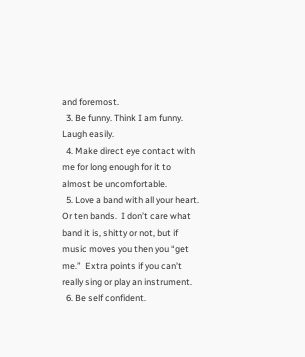and foremost.
  3. Be funny. Think I am funny.  Laugh easily.
  4. Make direct eye contact with me for long enough for it to  almost be uncomfortable.
  5. Love a band with all your heart.  Or ten bands.  I don’t care what band it is, shitty or not, but if music moves you then you “get me.”  Extra points if you can’t really sing or play an instrument.
  6. Be self confident.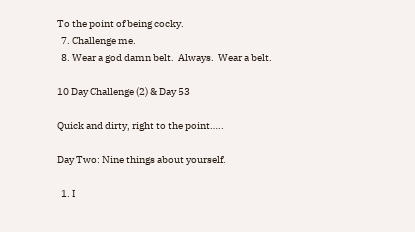To the point of being cocky.
  7. Challenge me.
  8. Wear a god damn belt.  Always.  Wear a belt.

10 Day Challenge (2) & Day 53

Quick and dirty, right to the point…..

Day Two: Nine things about yourself.

  1. I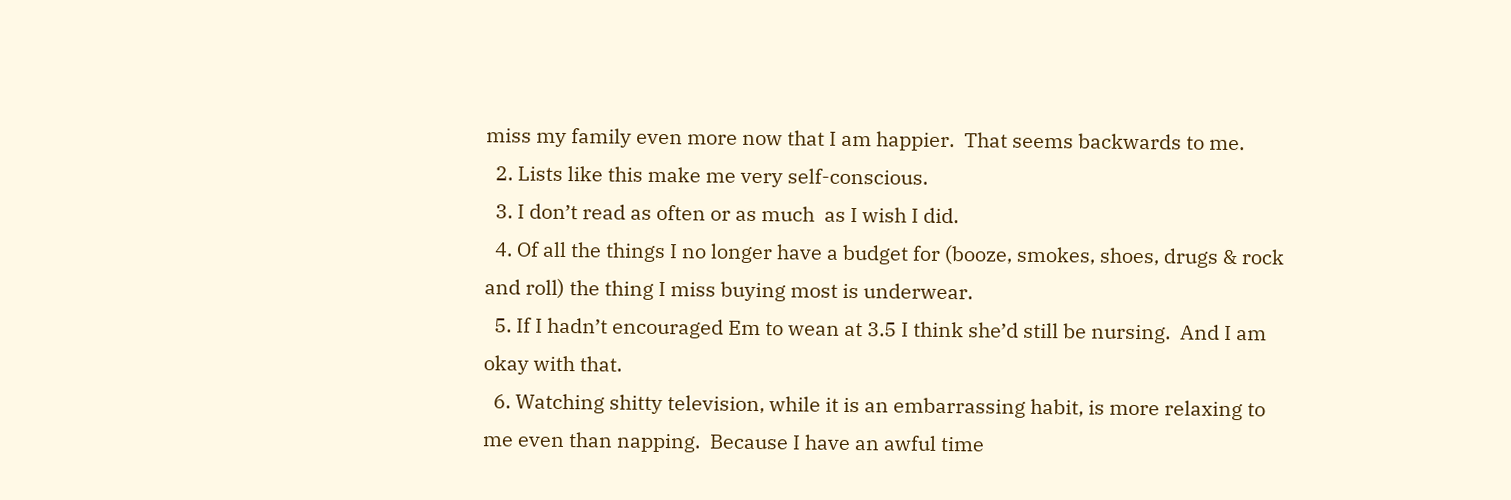miss my family even more now that I am happier.  That seems backwards to me.
  2. Lists like this make me very self-conscious.
  3. I don’t read as often or as much  as I wish I did.
  4. Of all the things I no longer have a budget for (booze, smokes, shoes, drugs & rock and roll) the thing I miss buying most is underwear.
  5. If I hadn’t encouraged Em to wean at 3.5 I think she’d still be nursing.  And I am okay with that.
  6. Watching shitty television, while it is an embarrassing habit, is more relaxing to me even than napping.  Because I have an awful time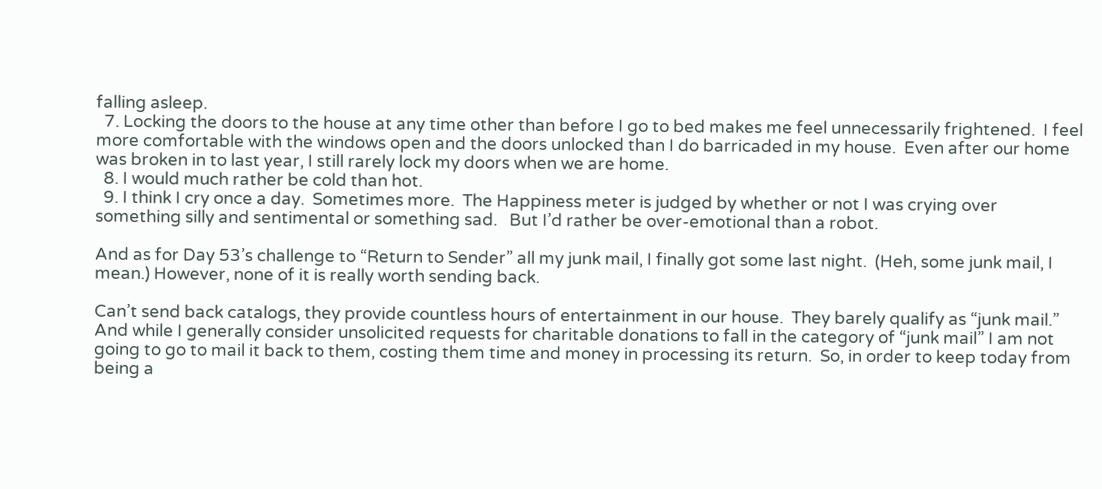falling asleep.
  7. Locking the doors to the house at any time other than before I go to bed makes me feel unnecessarily frightened.  I feel more comfortable with the windows open and the doors unlocked than I do barricaded in my house.  Even after our home was broken in to last year, I still rarely lock my doors when we are home.
  8. I would much rather be cold than hot.
  9. I think I cry once a day.  Sometimes more.  The Happiness meter is judged by whether or not I was crying over something silly and sentimental or something sad.   But I’d rather be over-emotional than a robot.

And as for Day 53’s challenge to “Return to Sender” all my junk mail, I finally got some last night.  (Heh, some junk mail, I mean.) However, none of it is really worth sending back.

Can’t send back catalogs, they provide countless hours of entertainment in our house.  They barely qualify as “junk mail.”  And while I generally consider unsolicited requests for charitable donations to fall in the category of “junk mail” I am not going to go to mail it back to them, costing them time and money in processing its return.  So, in order to keep today from being a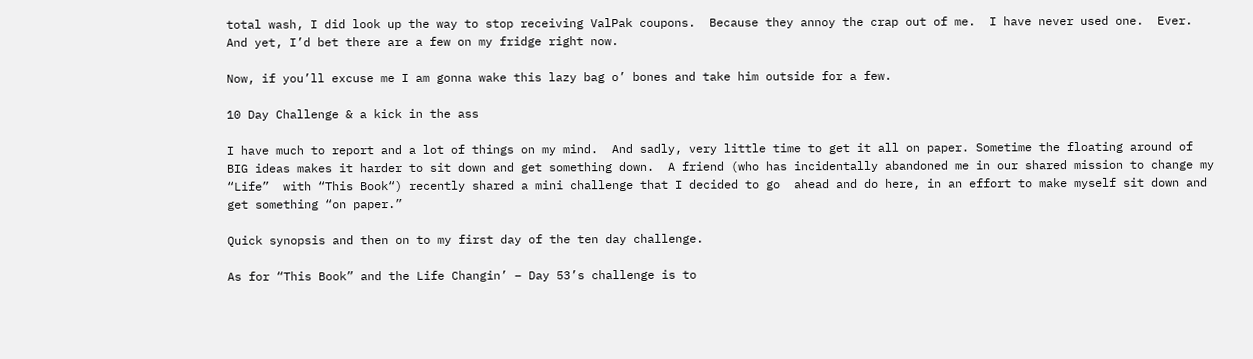total wash, I did look up the way to stop receiving ValPak coupons.  Because they annoy the crap out of me.  I have never used one.  Ever.  And yet, I’d bet there are a few on my fridge right now.

Now, if you’ll excuse me I am gonna wake this lazy bag o’ bones and take him outside for a few.

10 Day Challenge & a kick in the ass

I have much to report and a lot of things on my mind.  And sadly, very little time to get it all on paper. Sometime the floating around of BIG ideas makes it harder to sit down and get something down.  A friend (who has incidentally abandoned me in our shared mission to change my “Life”  with “This Book“) recently shared a mini challenge that I decided to go  ahead and do here, in an effort to make myself sit down and get something “on paper.”

Quick synopsis and then on to my first day of the ten day challenge.

As for “This Book” and the Life Changin’ – Day 53’s challenge is to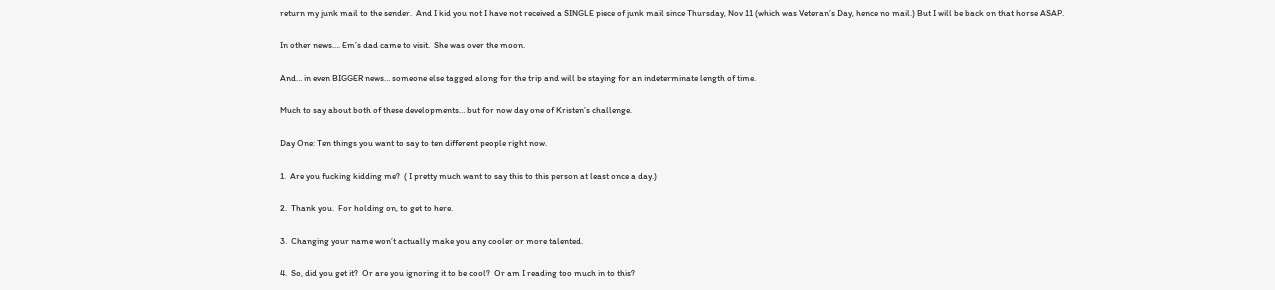return my junk mail to the sender.  And I kid you not I have not received a SINGLE piece of junk mail since Thursday, Nov 11 (which was Veteran’s Day, hence no mail.) But I will be back on that horse ASAP.

In other news…. Em’s dad came to visit.  She was over the moon.

And… in even BIGGER news… someone else tagged along for the trip and will be staying for an indeterminate length of time.

Much to say about both of these developments… but for now day one of Kristen’s challenge.

Day One: Ten things you want to say to ten different people right now.

1.  Are you fucking kidding me?  ( I pretty much want to say this to this person at least once a day.)

2.  Thank you.  For holding on, to get to here.

3.  Changing your name won’t actually make you any cooler or more talented.

4.  So, did you get it?  Or are you ignoring it to be cool?  Or am I reading too much in to this?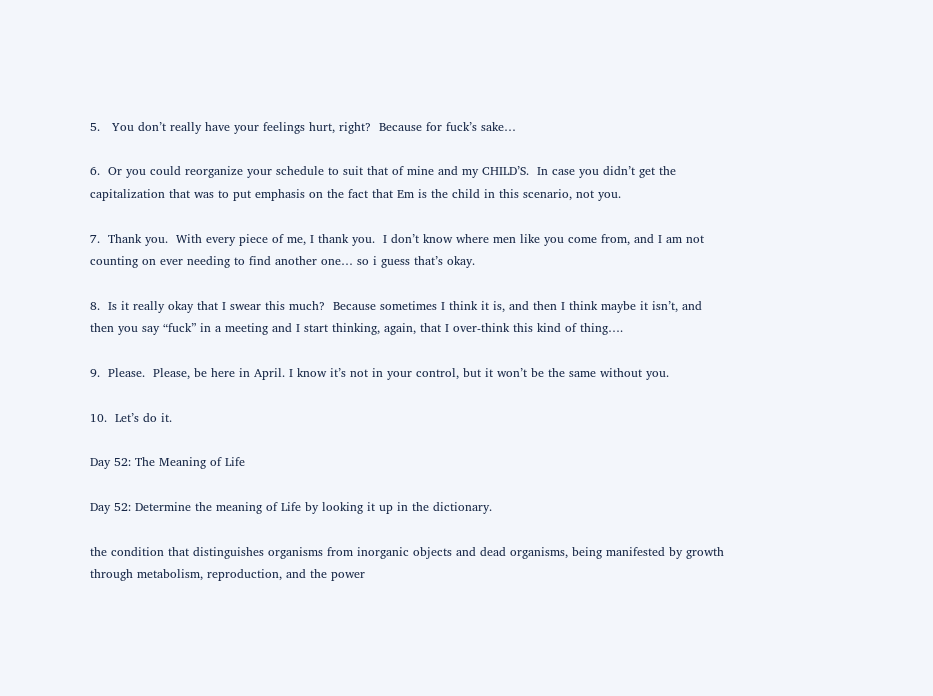5.   You don’t really have your feelings hurt, right?  Because for fuck’s sake…

6.  Or you could reorganize your schedule to suit that of mine and my CHILD’S.  In case you didn’t get the capitalization that was to put emphasis on the fact that Em is the child in this scenario, not you.

7.  Thank you.  With every piece of me, I thank you.  I don’t know where men like you come from, and I am not counting on ever needing to find another one… so i guess that’s okay.

8.  Is it really okay that I swear this much?  Because sometimes I think it is, and then I think maybe it isn’t, and then you say “fuck” in a meeting and I start thinking, again, that I over-think this kind of thing….

9.  Please.  Please, be here in April. I know it’s not in your control, but it won’t be the same without you.

10.  Let’s do it.

Day 52: The Meaning of Life

Day 52: Determine the meaning of Life by looking it up in the dictionary.

the condition that distinguishes organisms from inorganic objects and dead organisms, being manifested by growth through metabolism, reproduction, and the power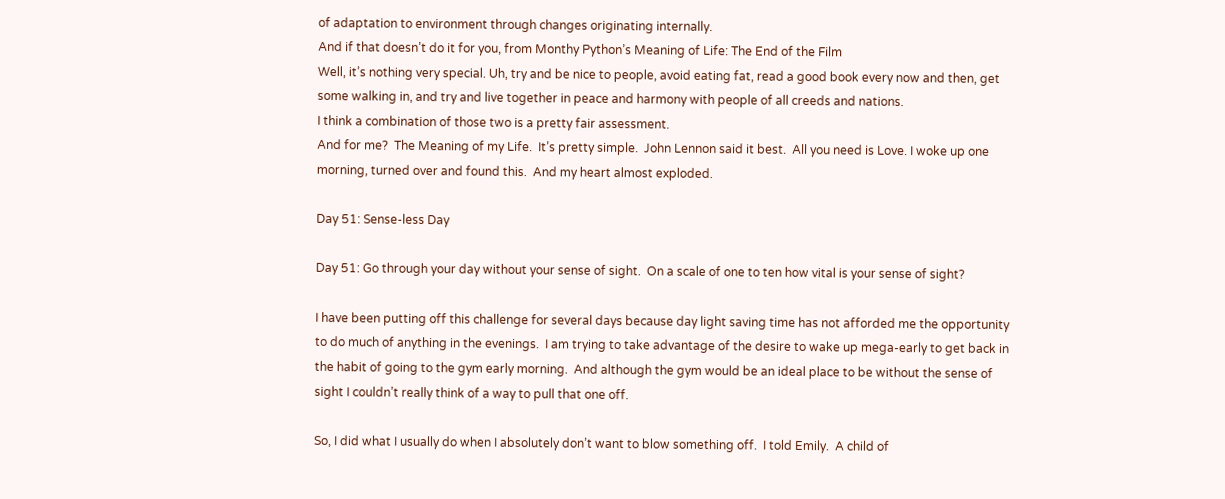of adaptation to environment through changes originating internally.
And if that doesn’t do it for you, from Monthy Python’s Meaning of Life: The End of the Film
Well, it’s nothing very special. Uh, try and be nice to people, avoid eating fat, read a good book every now and then, get some walking in, and try and live together in peace and harmony with people of all creeds and nations.
I think a combination of those two is a pretty fair assessment.
And for me?  The Meaning of my Life.  It’s pretty simple.  John Lennon said it best.  All you need is Love. I woke up one morning, turned over and found this.  And my heart almost exploded.

Day 51: Sense-less Day

Day 51: Go through your day without your sense of sight.  On a scale of one to ten how vital is your sense of sight?

I have been putting off this challenge for several days because day light saving time has not afforded me the opportunity to do much of anything in the evenings.  I am trying to take advantage of the desire to wake up mega-early to get back in the habit of going to the gym early morning.  And although the gym would be an ideal place to be without the sense of sight I couldn’t really think of a way to pull that one off.

So, I did what I usually do when I absolutely don’t want to blow something off.  I told Emily.  A child of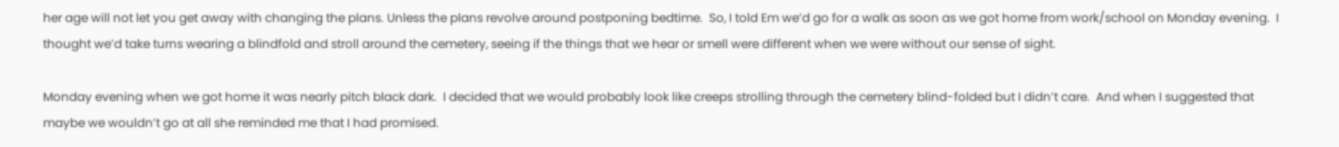her age will not let you get away with changing the plans. Unless the plans revolve around postponing bedtime.  So, I told Em we’d go for a walk as soon as we got home from work/school on Monday evening.  I thought we’d take turns wearing a blindfold and stroll around the cemetery, seeing if the things that we hear or smell were different when we were without our sense of sight.

Monday evening when we got home it was nearly pitch black dark.  I decided that we would probably look like creeps strolling through the cemetery blind-folded but I didn’t care.  And when I suggested that maybe we wouldn’t go at all she reminded me that I had promised.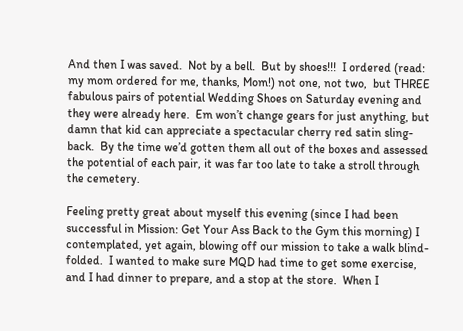And then I was saved.  Not by a bell.  But by shoes!!!  I ordered (read: my mom ordered for me, thanks, Mom!) not one, not two,  but THREE fabulous pairs of potential Wedding Shoes on Saturday evening and they were already here.  Em won’t change gears for just anything, but damn that kid can appreciate a spectacular cherry red satin sling-back.  By the time we’d gotten them all out of the boxes and assessed the potential of each pair, it was far too late to take a stroll through the cemetery.

Feeling pretty great about myself this evening (since I had been successful in Mission: Get Your Ass Back to the Gym this morning) I contemplated, yet again, blowing off our mission to take a walk blind-folded.  I wanted to make sure MQD had time to get some exercise, and I had dinner to prepare, and a stop at the store.  When I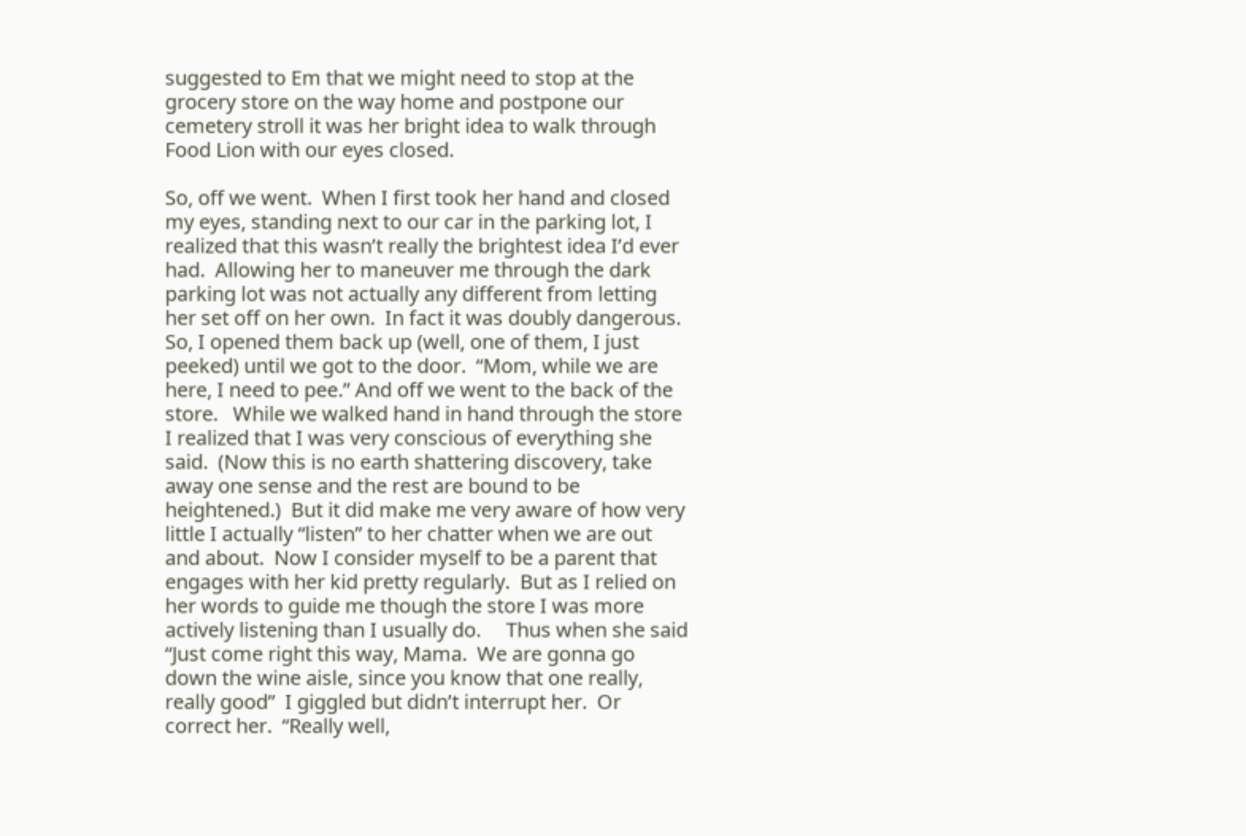suggested to Em that we might need to stop at the grocery store on the way home and postpone our cemetery stroll it was her bright idea to walk through Food Lion with our eyes closed.

So, off we went.  When I first took her hand and closed my eyes, standing next to our car in the parking lot, I realized that this wasn’t really the brightest idea I’d ever had.  Allowing her to maneuver me through the dark parking lot was not actually any different from letting her set off on her own.  In fact it was doubly dangerous.  So, I opened them back up (well, one of them, I just peeked) until we got to the door.  “Mom, while we are here, I need to pee.” And off we went to the back of the store.   While we walked hand in hand through the store I realized that I was very conscious of everything she said.  (Now this is no earth shattering discovery, take away one sense and the rest are bound to be heightened.)  But it did make me very aware of how very little I actually “listen” to her chatter when we are out and about.  Now I consider myself to be a parent that engages with her kid pretty regularly.  But as I relied on her words to guide me though the store I was more actively listening than I usually do.     Thus when she said “Just come right this way, Mama.  We are gonna go down the wine aisle, since you know that one really, really good”  I giggled but didn’t interrupt her.  Or correct her.  “Really well,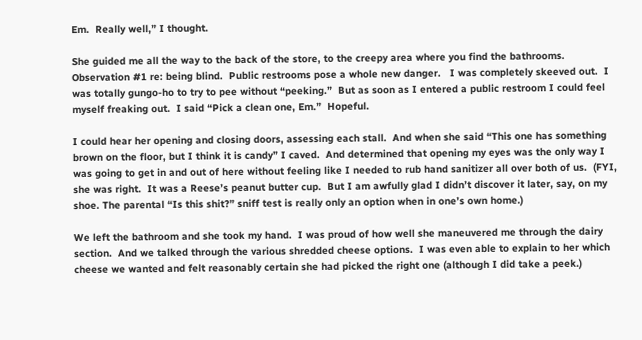Em.  Really well,” I thought.

She guided me all the way to the back of the store, to the creepy area where you find the bathrooms.  Observation #1 re: being blind.  Public restrooms pose a whole new danger.   I was completely skeeved out.  I was totally gungo-ho to try to pee without “peeking.”  But as soon as I entered a public restroom I could feel myself freaking out.  I said “Pick a clean one, Em.”  Hopeful.

I could hear her opening and closing doors, assessing each stall.  And when she said “This one has something brown on the floor, but I think it is candy” I caved.  And determined that opening my eyes was the only way I was going to get in and out of here without feeling like I needed to rub hand sanitizer all over both of us.  (FYI, she was right.  It was a Reese’s peanut butter cup.  But I am awfully glad I didn’t discover it later, say, on my shoe. The parental “Is this shit?” sniff test is really only an option when in one’s own home.)

We left the bathroom and she took my hand.  I was proud of how well she maneuvered me through the dairy section.  And we talked through the various shredded cheese options.  I was even able to explain to her which cheese we wanted and felt reasonably certain she had picked the right one (although I did take a peek.)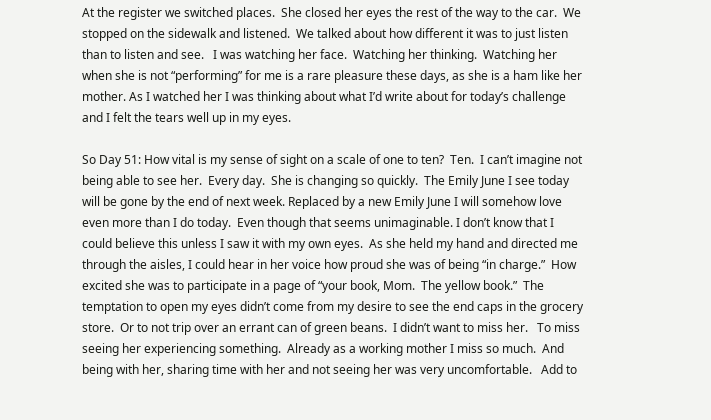At the register we switched places.  She closed her eyes the rest of the way to the car.  We stopped on the sidewalk and listened.  We talked about how different it was to just listen than to listen and see.   I was watching her face.  Watching her thinking.  Watching her when she is not “performing” for me is a rare pleasure these days, as she is a ham like her mother. As I watched her I was thinking about what I’d write about for today’s challenge and I felt the tears well up in my eyes.

So Day 51: How vital is my sense of sight on a scale of one to ten?  Ten.  I can’t imagine not being able to see her.  Every day.  She is changing so quickly.  The Emily June I see today will be gone by the end of next week. Replaced by a new Emily June I will somehow love even more than I do today.  Even though that seems unimaginable. I don’t know that I could believe this unless I saw it with my own eyes.  As she held my hand and directed me through the aisles, I could hear in her voice how proud she was of being “in charge.”  How excited she was to participate in a page of “your book, Mom.  The yellow book.”  The temptation to open my eyes didn’t come from my desire to see the end caps in the grocery store.  Or to not trip over an errant can of green beans.  I didn’t want to miss her.   To miss seeing her experiencing something.  Already as a working mother I miss so much.  And being with her, sharing time with her and not seeing her was very uncomfortable.   Add to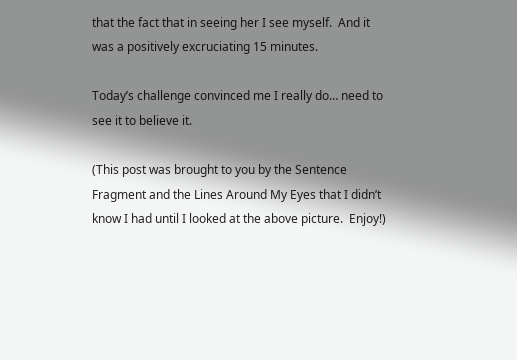that the fact that in seeing her I see myself.  And it was a positively excruciating 15 minutes.

Today’s challenge convinced me I really do… need to see it to believe it.

(This post was brought to you by the Sentence Fragment and the Lines Around My Eyes that I didn’t know I had until I looked at the above picture.  Enjoy!)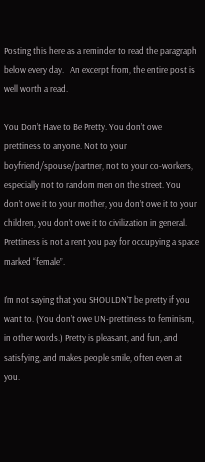Posting this here as a reminder to read the paragraph below every day.   An excerpt from, the entire post is well worth a read.

You Don’t Have to Be Pretty. You don’t owe prettiness to anyone. Not to your boyfriend/spouse/partner, not to your co-workers, especially not to random men on the street. You don’t owe it to your mother, you don’t owe it to your children, you don’t owe it to civilization in general. Prettiness is not a rent you pay for occupying a space marked “female”.

I’m not saying that you SHOULDN’T be pretty if you want to. (You don’t owe UN-prettiness to feminism, in other words.) Pretty is pleasant, and fun, and satisfying, and makes people smile, often even at you.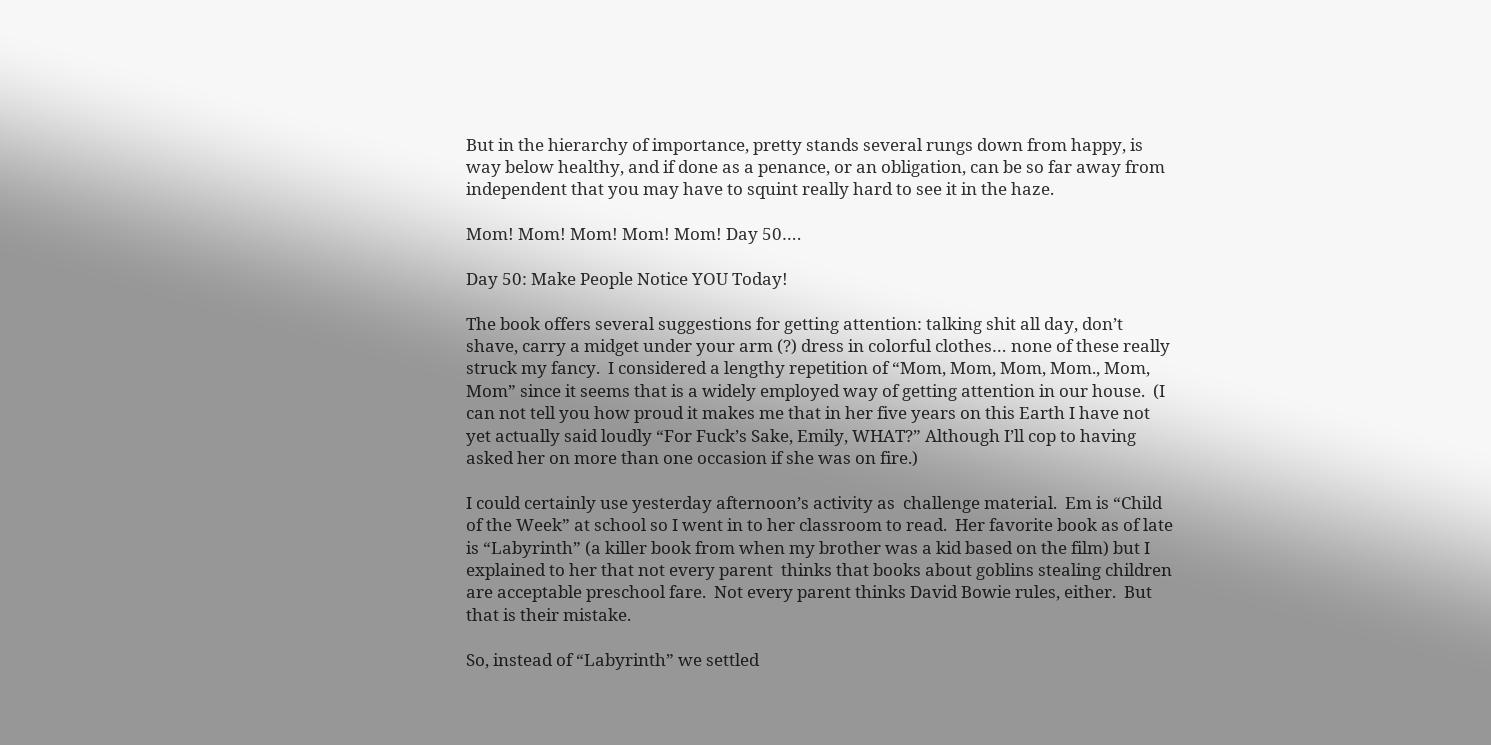But in the hierarchy of importance, pretty stands several rungs down from happy, is way below healthy, and if done as a penance, or an obligation, can be so far away from independent that you may have to squint really hard to see it in the haze.

Mom! Mom! Mom! Mom! Mom! Day 50….

Day 50: Make People Notice YOU Today!

The book offers several suggestions for getting attention: talking shit all day, don’t shave, carry a midget under your arm (?) dress in colorful clothes… none of these really struck my fancy.  I considered a lengthy repetition of “Mom, Mom, Mom, Mom., Mom, Mom” since it seems that is a widely employed way of getting attention in our house.  (I can not tell you how proud it makes me that in her five years on this Earth I have not yet actually said loudly “For Fuck’s Sake, Emily, WHAT?” Although I’ll cop to having asked her on more than one occasion if she was on fire.)

I could certainly use yesterday afternoon’s activity as  challenge material.  Em is “Child of the Week” at school so I went in to her classroom to read.  Her favorite book as of late is “Labyrinth” (a killer book from when my brother was a kid based on the film) but I explained to her that not every parent  thinks that books about goblins stealing children are acceptable preschool fare.  Not every parent thinks David Bowie rules, either.  But that is their mistake.

So, instead of “Labyrinth” we settled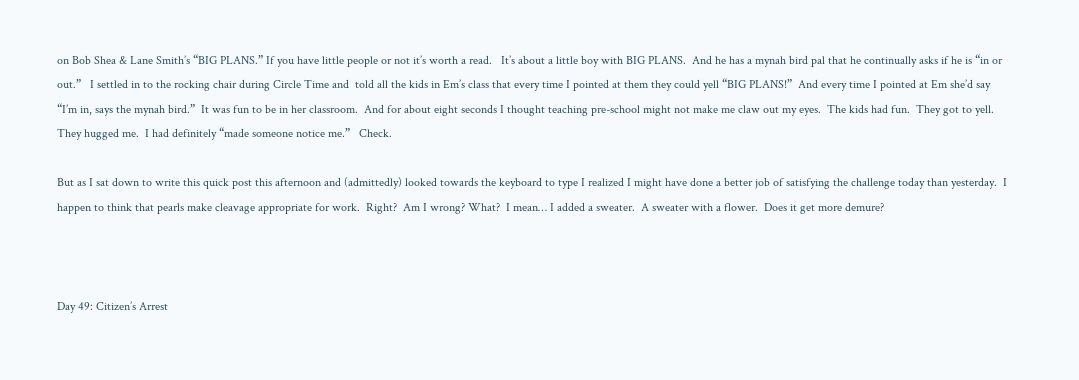on Bob Shea & Lane Smith’s “BIG PLANS.” If you have little people or not it’s worth a read.   It’s about a little boy with BIG PLANS.  And he has a mynah bird pal that he continually asks if he is “in or out.”   I settled in to the rocking chair during Circle Time and  told all the kids in Em’s class that every time I pointed at them they could yell “BIG PLANS!”  And every time I pointed at Em she’d say “I’m in, says the mynah bird.”  It was fun to be in her classroom.  And for about eight seconds I thought teaching pre-school might not make me claw out my eyes.  The kids had fun.  They got to yell.  They hugged me.  I had definitely “made someone notice me.”   Check.

But as I sat down to write this quick post this afternoon and (admittedly) looked towards the keyboard to type I realized I might have done a better job of satisfying the challenge today than yesterday.  I happen to think that pearls make cleavage appropriate for work.  Right?  Am I wrong? What?  I mean… I added a sweater.  A sweater with a flower.  Does it get more demure?



Day 49: Citizen’s Arrest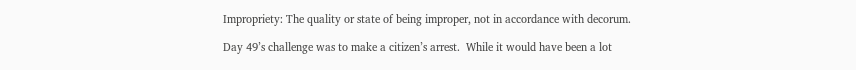Impropriety: The quality or state of being improper, not in accordance with decorum.

Day 49’s challenge was to make a citizen’s arrest.  While it would have been a lot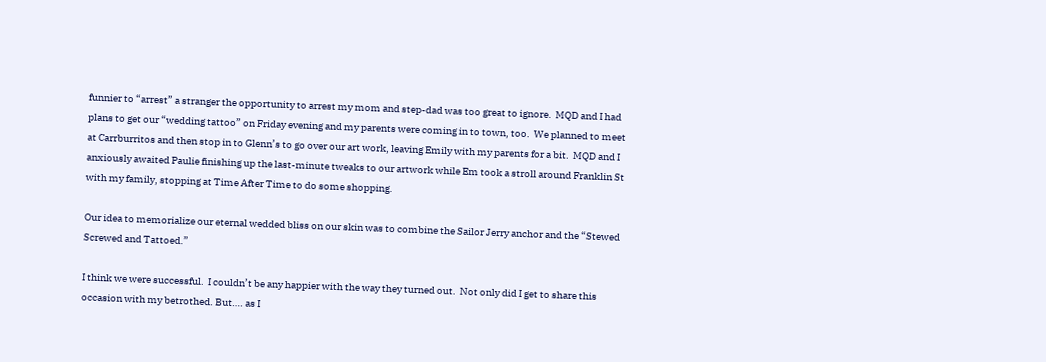funnier to “arrest” a stranger the opportunity to arrest my mom and step-dad was too great to ignore.  MQD and I had plans to get our “wedding tattoo” on Friday evening and my parents were coming in to town, too.  We planned to meet at Carrburritos and then stop in to Glenn’s to go over our art work, leaving Emily with my parents for a bit.  MQD and I anxiously awaited Paulie finishing up the last-minute tweaks to our artwork while Em took a stroll around Franklin St with my family, stopping at Time After Time to do some shopping.

Our idea to memorialize our eternal wedded bliss on our skin was to combine the Sailor Jerry anchor and the “Stewed Screwed and Tattoed.”

I think we were successful.  I couldn’t be any happier with the way they turned out.  Not only did I get to share this occasion with my betrothed. But…. as I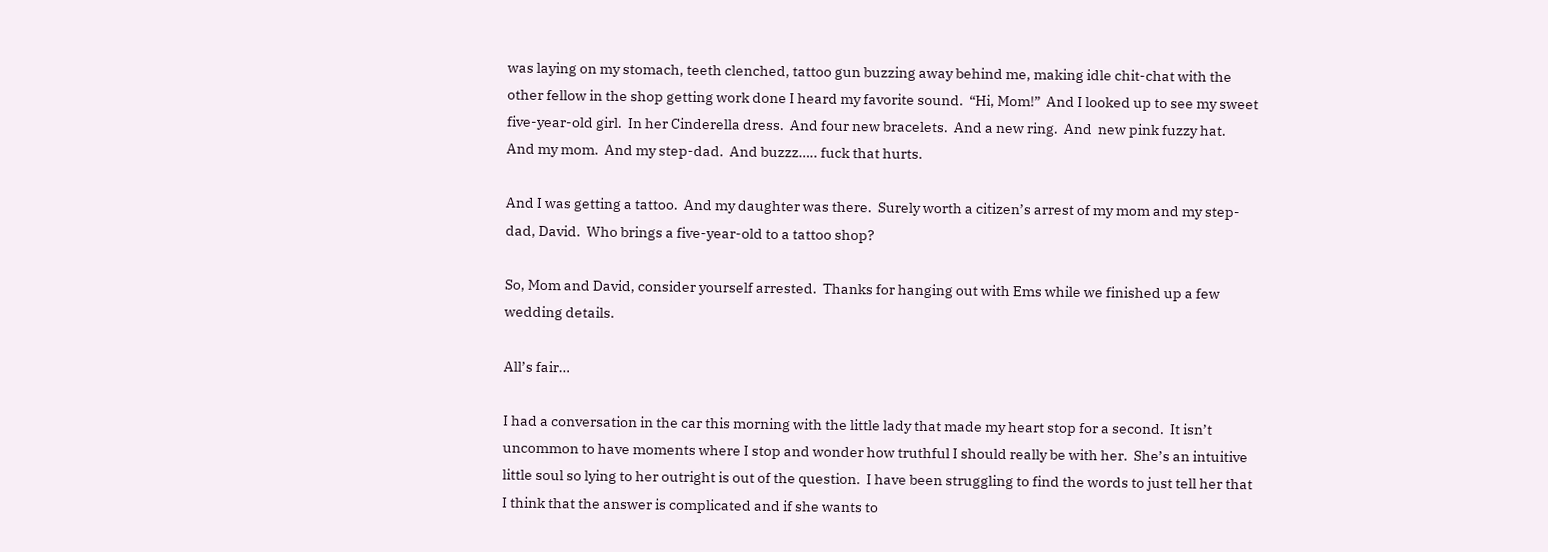was laying on my stomach, teeth clenched, tattoo gun buzzing away behind me, making idle chit-chat with the other fellow in the shop getting work done I heard my favorite sound.  “Hi, Mom!”  And I looked up to see my sweet five-year-old girl.  In her Cinderella dress.  And four new bracelets.  And a new ring.  And  new pink fuzzy hat.  And my mom.  And my step-dad.  And buzzz….. fuck that hurts.

And I was getting a tattoo.  And my daughter was there.  Surely worth a citizen’s arrest of my mom and my step-dad, David.  Who brings a five-year-old to a tattoo shop?

So, Mom and David, consider yourself arrested.  Thanks for hanging out with Ems while we finished up a few wedding details.

All’s fair…

I had a conversation in the car this morning with the little lady that made my heart stop for a second.  It isn’t uncommon to have moments where I stop and wonder how truthful I should really be with her.  She’s an intuitive little soul so lying to her outright is out of the question.  I have been struggling to find the words to just tell her that I think that the answer is complicated and if she wants to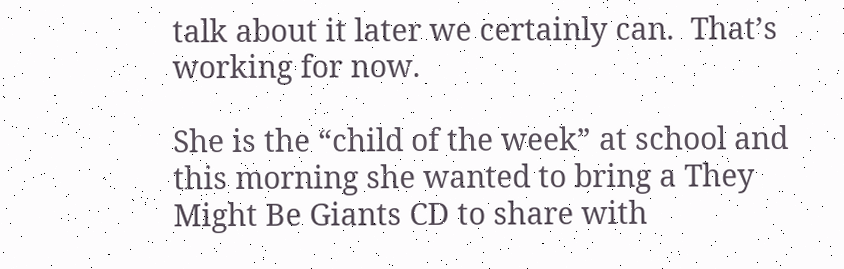talk about it later we certainly can.  That’s working for now.

She is the “child of the week” at school and this morning she wanted to bring a They Might Be Giants CD to share with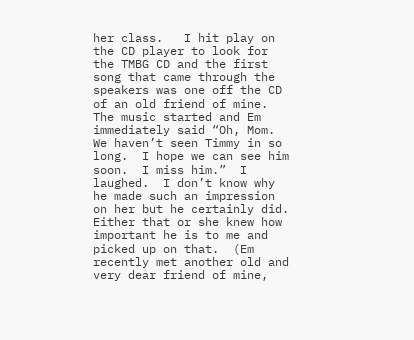her class.   I hit play on the CD player to look for the TMBG CD and the first song that came through the speakers was one off the CD of an old friend of mine. The music started and Em immediately said “Oh, Mom.  We haven’t seen Timmy in so long.  I hope we can see him soon.  I miss him.”  I laughed.  I don’t know why he made such an impression on her but he certainly did.  Either that or she knew how important he is to me and picked up on that.  (Em recently met another old and very dear friend of mine,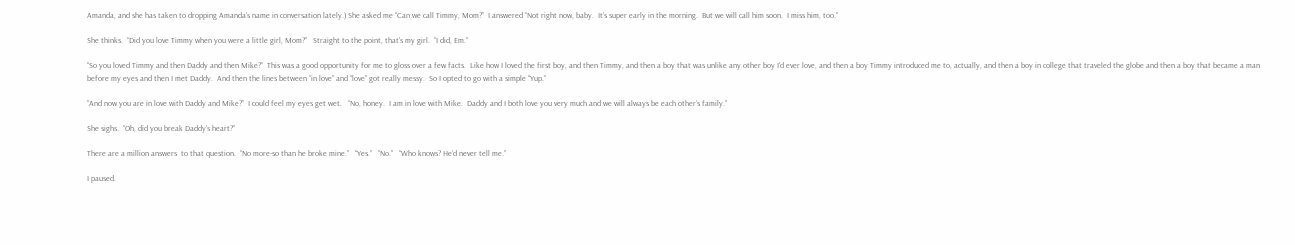Amanda, and she has taken to dropping Amanda’s name in conversation lately.) She asked me “Can we call Timmy, Mom?”  I answered “Not right now, baby.  It’s super early in the morning.  But we will call him soon.  I miss him, too.”

She thinks.  “Did you love Timmy when you were a little girl, Mom?”   Straight to the point, that’s my girl.  “I did, Em.”

“So you loved Timmy and then Daddy and then Mike?”  This was a good opportunity for me to gloss over a few facts.  Like how I loved the first boy, and then Timmy, and then a boy that was unlike any other boy I’d ever love, and then a boy Timmy introduced me to, actually, and then a boy in college that traveled the globe and then a boy that became a man before my eyes and then I met Daddy.  And then the lines between “in love” and “love” got really messy.  So I opted to go with a simple “Yup.”

“And now you are in love with Daddy and Mike?”  I could feel my eyes get wet.   “No, honey.  I am in love with Mike.  Daddy and I both love you very much and we will always be each other’s family.”

She sighs.  “Oh, did you break Daddy’s heart?”

There are a million answers  to that question.  “No more-so than he broke mine.”   “Yes.”   “No.”   “Who knows? He’d never tell me.”

I paused.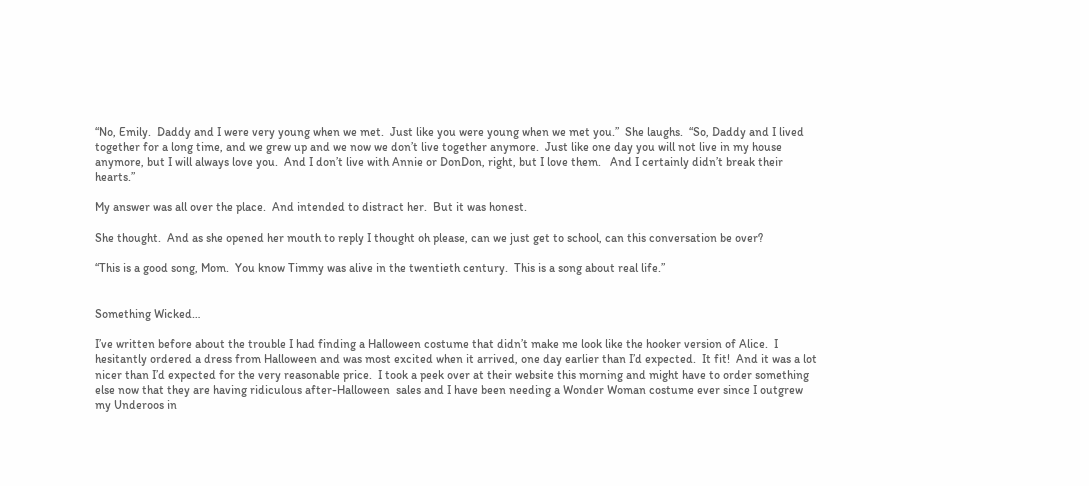“No, Emily.  Daddy and I were very young when we met.  Just like you were young when we met you.”  She laughs.  “So, Daddy and I lived together for a long time, and we grew up and we now we don’t live together anymore.  Just like one day you will not live in my house anymore, but I will always love you.  And I don’t live with Annie or DonDon, right, but I love them.   And I certainly didn’t break their hearts.”

My answer was all over the place.  And intended to distract her.  But it was honest.

She thought.  And as she opened her mouth to reply I thought oh please, can we just get to school, can this conversation be over?

“This is a good song, Mom.  You know Timmy was alive in the twentieth century.  This is a song about real life.”


Something Wicked…

I’ve written before about the trouble I had finding a Halloween costume that didn’t make me look like the hooker version of Alice.  I hesitantly ordered a dress from Halloween and was most excited when it arrived, one day earlier than I’d expected.  It fit!  And it was a lot nicer than I’d expected for the very reasonable price.  I took a peek over at their website this morning and might have to order something else now that they are having ridiculous after-Halloween  sales and I have been needing a Wonder Woman costume ever since I outgrew my Underoos in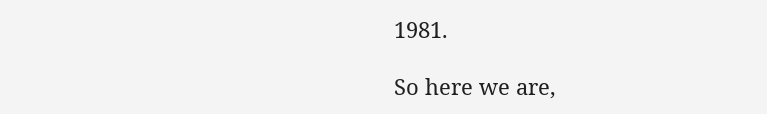1981.

So here we are,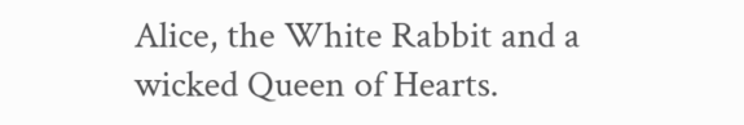Alice, the White Rabbit and a wicked Queen of Hearts.